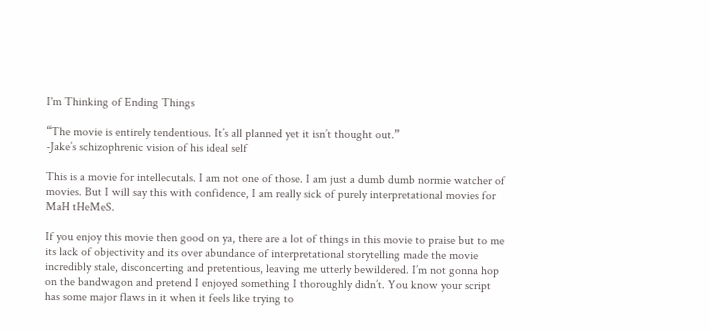I'm Thinking of Ending Things

“The movie is entirely tendentious. It’s all planned yet it isn’t thought out.”
-Jake’s schizophrenic vision of his ideal self

This is a movie for intellecutals. I am not one of those. I am just a dumb dumb normie watcher of movies. But I will say this with confidence, I am really sick of purely interpretational movies for MaH tHeMeS.

If you enjoy this movie then good on ya, there are a lot of things in this movie to praise but to me its lack of objectivity and its over abundance of interpretational storytelling made the movie incredibly stale, disconcerting and pretentious, leaving me utterly bewildered. I’m not gonna hop on the bandwagon and pretend I enjoyed something I thoroughly didn’t. You know your script has some major flaws in it when it feels like trying to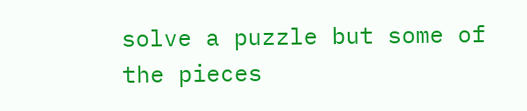solve a puzzle but some of the pieces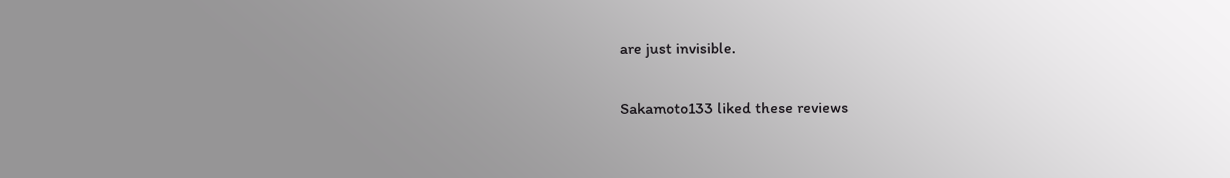are just invisible.

Sakamoto133 liked these reviews